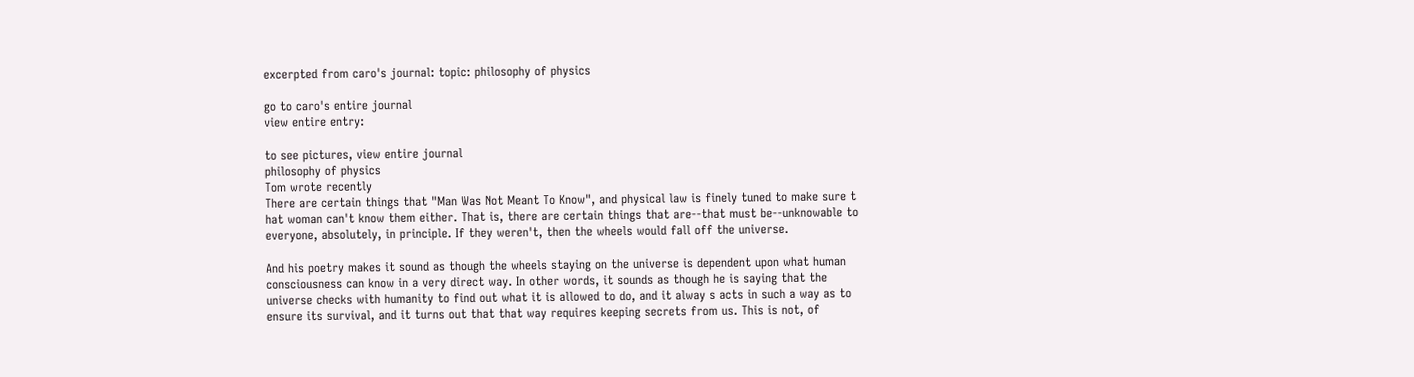excerpted from caro's journal: topic: philosophy of physics

go to caro's entire journal
view entire entry:

to see pictures, view entire journal
philosophy of physics
Tom wrote recently
There are certain things that "Man Was Not Meant To Know", and physical law is finely tuned to make sure t hat woman can't know them either. That is, there are certain things that are--that must be--unknowable to everyone, absolutely, in principle. If they weren't, then the wheels would fall off the universe.

And his poetry makes it sound as though the wheels staying on the universe is dependent upon what human consciousness can know in a very direct way. In other words, it sounds as though he is saying that the universe checks with humanity to find out what it is allowed to do, and it alway s acts in such a way as to ensure its survival, and it turns out that that way requires keeping secrets from us. This is not, of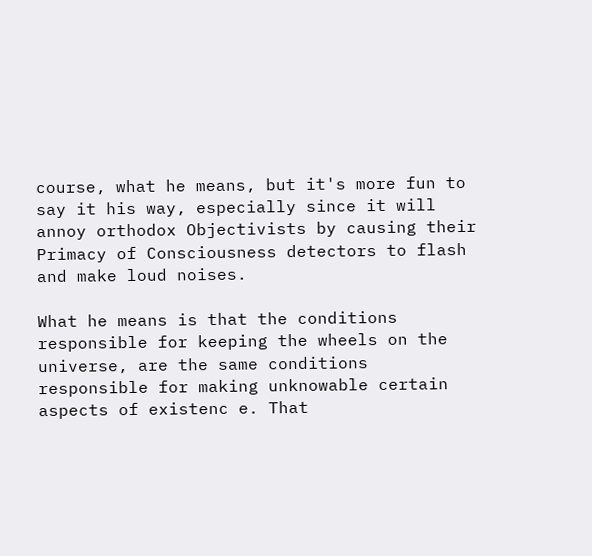course, what he means, but it's more fun to say it his way, especially since it will annoy orthodox Objectivists by causing their Primacy of Consciousness detectors to flash and make loud noises.

What he means is that the conditions responsible for keeping the wheels on the universe, are the same conditions responsible for making unknowable certain aspects of existenc e. That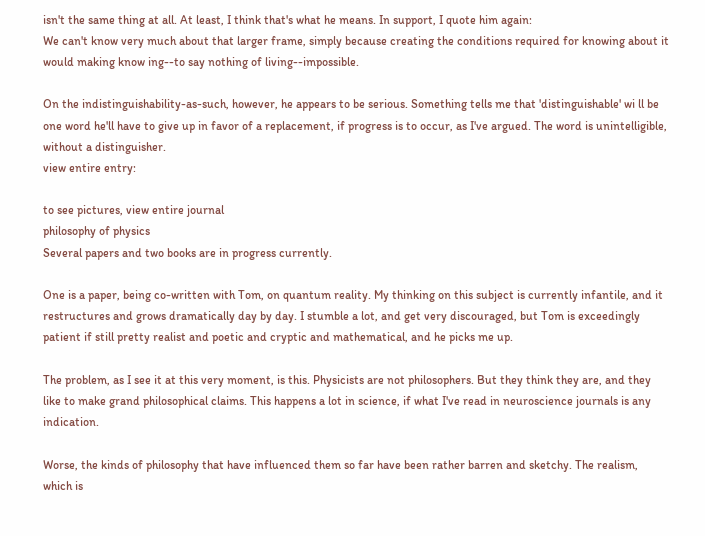isn't the same thing at all. At least, I think that's what he means. In support, I quote him again:
We can't know very much about that larger frame, simply because creating the conditions required for knowing about it would making know ing--to say nothing of living--impossible.

On the indistinguishability-as-such, however, he appears to be serious. Something tells me that 'distinguishable' wi ll be one word he'll have to give up in favor of a replacement, if progress is to occur, as I've argued. The word is unintelligible, without a distinguisher.
view entire entry:

to see pictures, view entire journal
philosophy of physics
Several papers and two books are in progress currently.

One is a paper, being co-written with Tom, on quantum reality. My thinking on this subject is currently infantile, and it restructures and grows dramatically day by day. I stumble a lot, and get very discouraged, but Tom is exceedingly patient if still pretty realist and poetic and cryptic and mathematical, and he picks me up.

The problem, as I see it at this very moment, is this. Physicists are not philosophers. But they think they are, and they like to make grand philosophical claims. This happens a lot in science, if what I've read in neuroscience journals is any indication.

Worse, the kinds of philosophy that have influenced them so far have been rather barren and sketchy. The realism, which is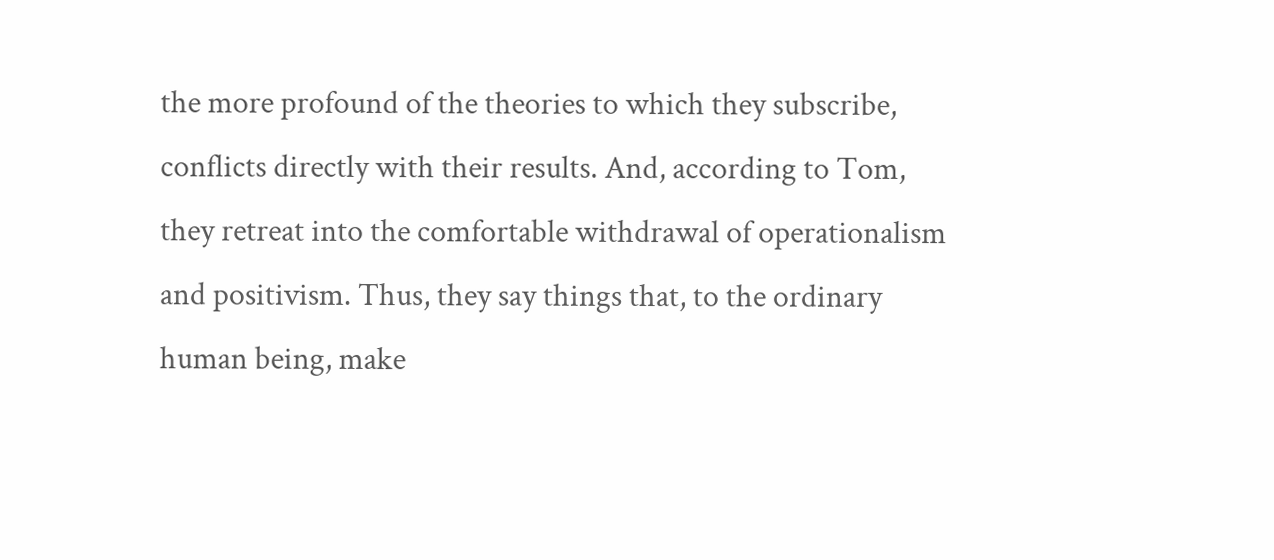the more profound of the theories to which they subscribe, conflicts directly with their results. And, according to Tom, they retreat into the comfortable withdrawal of operationalism and positivism. Thus, they say things that, to the ordinary human being, make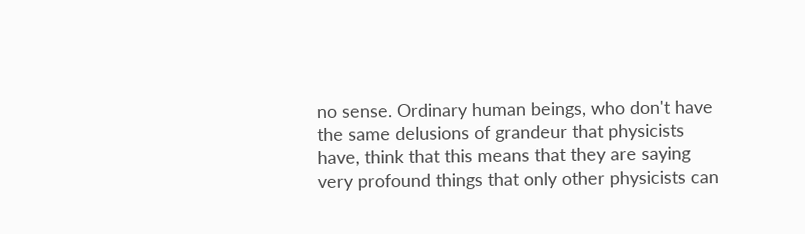no sense. Ordinary human beings, who don't have the same delusions of grandeur that physicists have, think that this means that they are saying very profound things that only other physicists can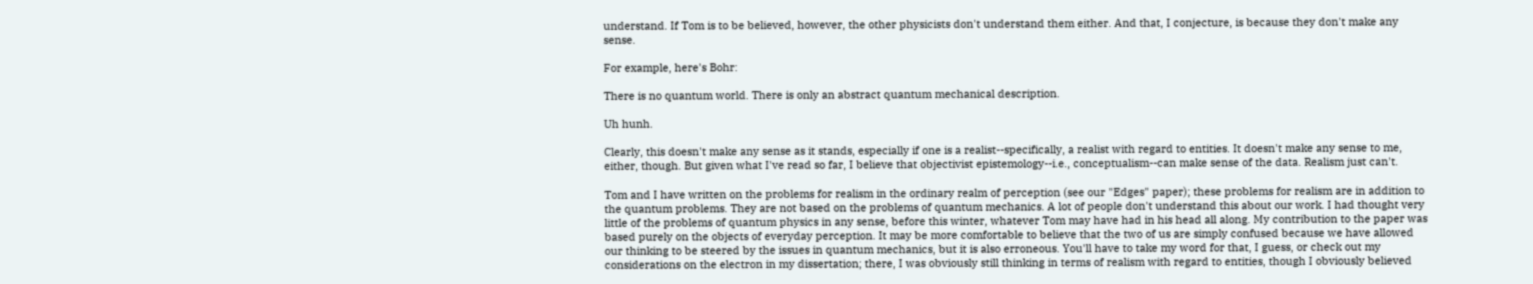understand. If Tom is to be believed, however, the other physicists don't understand them either. And that, I conjecture, is because they don't make any sense.

For example, here's Bohr:

There is no quantum world. There is only an abstract quantum mechanical description.

Uh hunh.

Clearly, this doesn't make any sense as it stands, especially if one is a realist--specifically, a realist with regard to entities. It doesn't make any sense to me, either, though. But given what I've read so far, I believe that objectivist epistemology--i.e., conceptualism--can make sense of the data. Realism just can't.

Tom and I have written on the problems for realism in the ordinary realm of perception (see our "Edges" paper); these problems for realism are in addition to the quantum problems. They are not based on the problems of quantum mechanics. A lot of people don't understand this about our work. I had thought very little of the problems of quantum physics in any sense, before this winter, whatever Tom may have had in his head all along. My contribution to the paper was based purely on the objects of everyday perception. It may be more comfortable to believe that the two of us are simply confused because we have allowed our thinking to be steered by the issues in quantum mechanics, but it is also erroneous. You'll have to take my word for that, I guess, or check out my considerations on the electron in my dissertation; there, I was obviously still thinking in terms of realism with regard to entities, though I obviously believed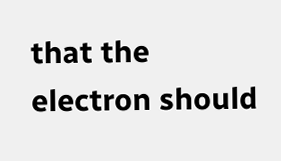that the electron should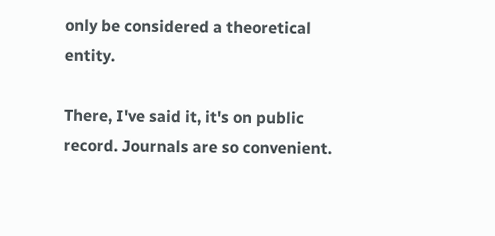only be considered a theoretical entity.

There, I've said it, it's on public record. Journals are so convenient.